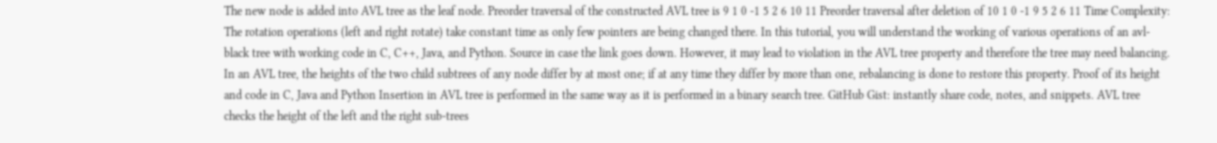The new node is added into AVL tree as the leaf node. Preorder traversal of the constructed AVL tree is 9 1 0 -1 5 2 6 10 11 Preorder traversal after deletion of 10 1 0 -1 9 5 2 6 11 Time Complexity: The rotation operations (left and right rotate) take constant time as only few pointers are being changed there. In this tutorial, you will understand the working of various operations of an avl-black tree with working code in C, C++, Java, and Python. Source in case the link goes down. However, it may lead to violation in the AVL tree property and therefore the tree may need balancing. In an AVL tree, the heights of the two child subtrees of any node differ by at most one; if at any time they differ by more than one, rebalancing is done to restore this property. Proof of its height and code in C, Java and Python Insertion in AVL tree is performed in the same way as it is performed in a binary search tree. GitHub Gist: instantly share code, notes, and snippets. AVL tree checks the height of the left and the right sub-trees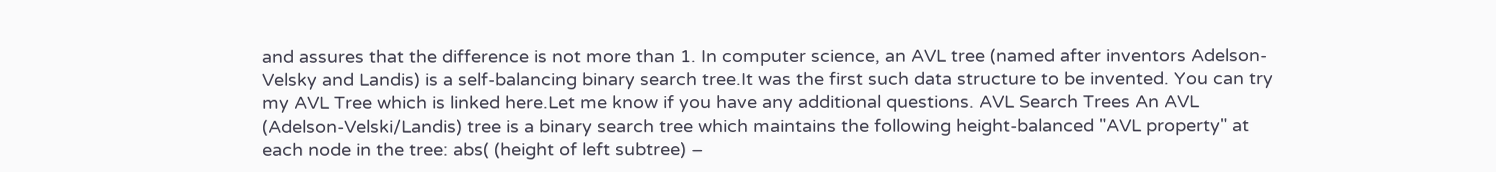and assures that the difference is not more than 1. In computer science, an AVL tree (named after inventors Adelson-Velsky and Landis) is a self-balancing binary search tree.It was the first such data structure to be invented. You can try my AVL Tree which is linked here.Let me know if you have any additional questions. AVL Search Trees An AVL (Adelson-Velski/Landis) tree is a binary search tree which maintains the following height-balanced "AVL property" at each node in the tree: abs( (height of left subtree) –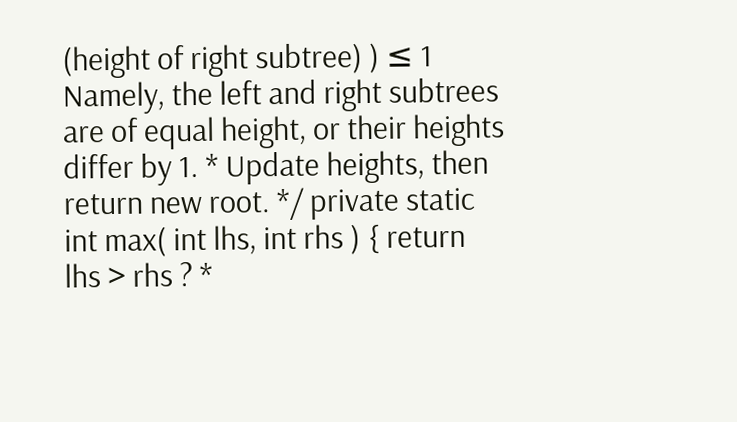(height of right subtree) ) ≤ 1 Namely, the left and right subtrees are of equal height, or their heights differ by 1. * Update heights, then return new root. */ private static int max( int lhs, int rhs ) { return lhs > rhs ? *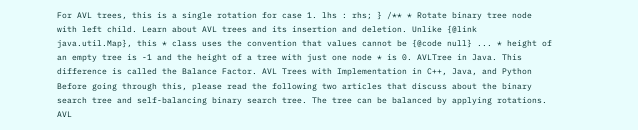For AVL trees, this is a single rotation for case 1. lhs : rhs; } /** * Rotate binary tree node with left child. Learn about AVL trees and its insertion and deletion. Unlike {@link java.util.Map}, this * class uses the convention that values cannot be {@code null} ... * height of an empty tree is -1 and the height of a tree with just one node * is 0. AVLTree in Java. This difference is called the Balance Factor. AVL Trees with Implementation in C++, Java, and Python Before going through this, please read the following two articles that discuss about the binary search tree and self-balancing binary search tree. The tree can be balanced by applying rotations. AVL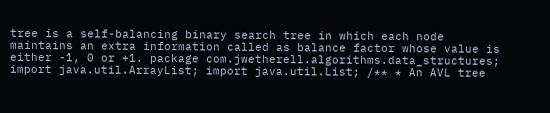tree is a self-balancing binary search tree in which each node maintains an extra information called as balance factor whose value is either -1, 0 or +1. package com.jwetherell.algorithms.data_structures; import java.util.ArrayList; import java.util.List; /** * An AVL tree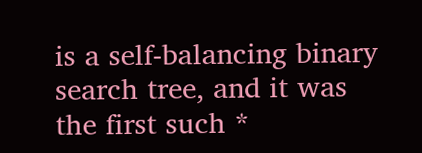is a self-balancing binary search tree, and it was the first such *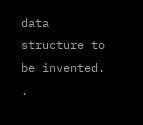data structure to be invented. .